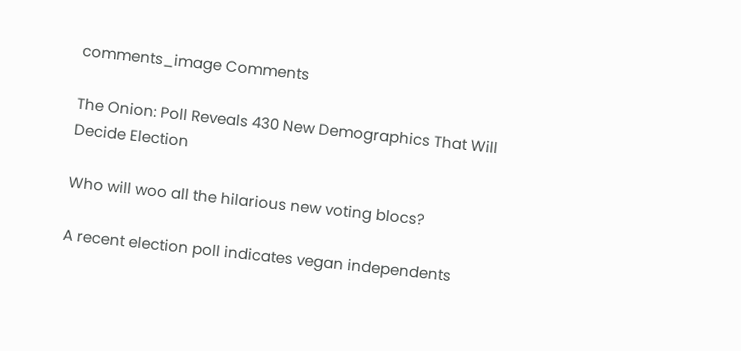comments_image Comments

The Onion: Poll Reveals 430 New Demographics That Will Decide Election

Who will woo all the hilarious new voting blocs?

A recent election poll indicates vegan independents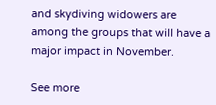and skydiving widowers are among the groups that will have a major impact in November.

See more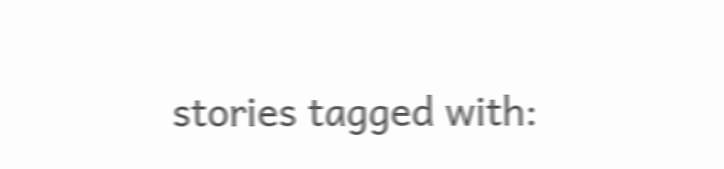stories tagged with: